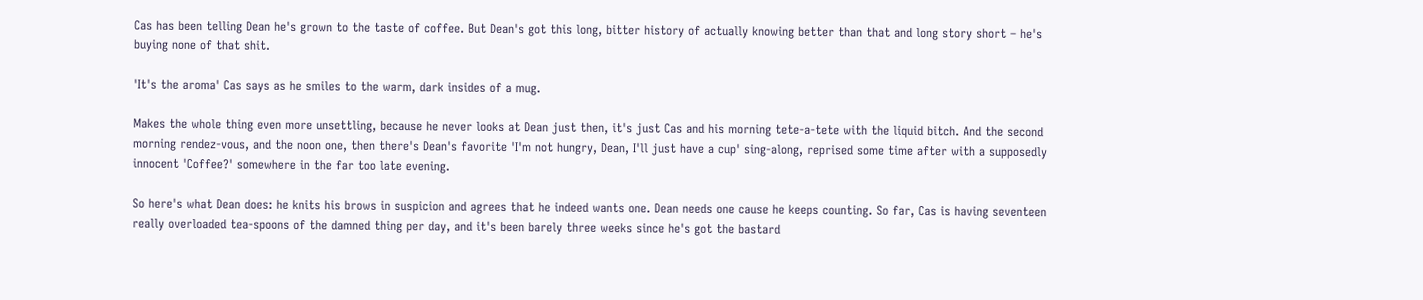Cas has been telling Dean he's grown to the taste of coffee. But Dean's got this long, bitter history of actually knowing better than that and long story short – he's buying none of that shit.

'It's the aroma' Cas says as he smiles to the warm, dark insides of a mug.

Makes the whole thing even more unsettling, because he never looks at Dean just then, it's just Cas and his morning tete-a-tete with the liquid bitch. And the second morning rendez-vous, and the noon one, then there's Dean's favorite 'I'm not hungry, Dean, I'll just have a cup' sing-along, reprised some time after with a supposedly innocent 'Coffee?' somewhere in the far too late evening.

So here's what Dean does: he knits his brows in suspicion and agrees that he indeed wants one. Dean needs one cause he keeps counting. So far, Cas is having seventeen really overloaded tea-spoons of the damned thing per day, and it's been barely three weeks since he's got the bastard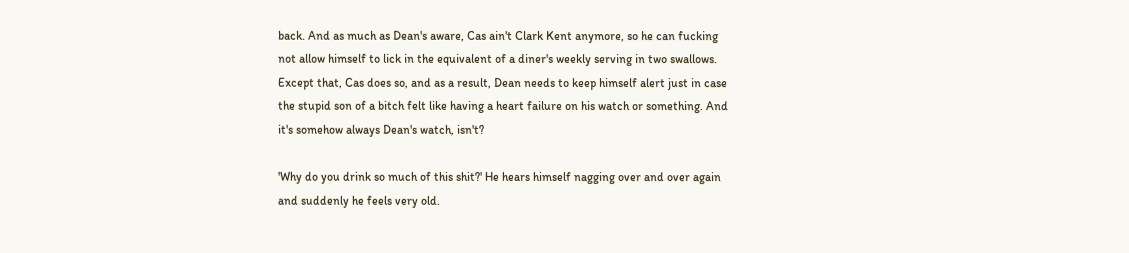back. And as much as Dean's aware, Cas ain't Clark Kent anymore, so he can fucking not allow himself to lick in the equivalent of a diner's weekly serving in two swallows. Except that, Cas does so, and as a result, Dean needs to keep himself alert just in case the stupid son of a bitch felt like having a heart failure on his watch or something. And it's somehow always Dean's watch, isn't?

'Why do you drink so much of this shit?' He hears himself nagging over and over again and suddenly he feels very old.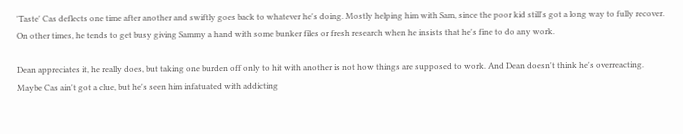'Taste' Cas deflects one time after another and swiftly goes back to whatever he's doing. Mostly helping him with Sam, since the poor kid still's got a long way to fully recover. On other times, he tends to get busy giving Sammy a hand with some bunker files or fresh research when he insists that he's fine to do any work.

Dean appreciates it, he really does, but taking one burden off only to hit with another is not how things are supposed to work. And Dean doesn't think he's overreacting. Maybe Cas ain't got a clue, but he's seen him infatuated with addicting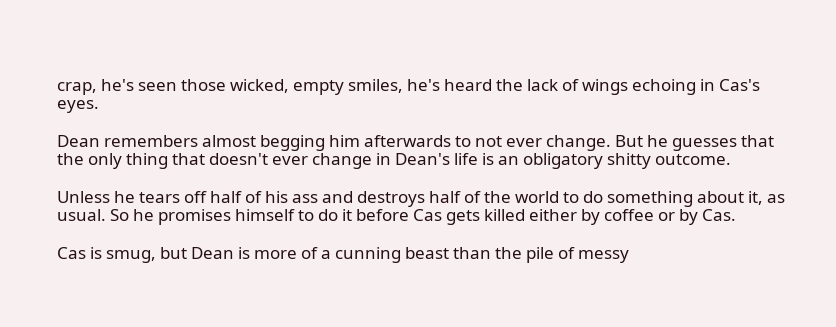crap, he's seen those wicked, empty smiles, he's heard the lack of wings echoing in Cas's eyes.

Dean remembers almost begging him afterwards to not ever change. But he guesses that the only thing that doesn't ever change in Dean's life is an obligatory shitty outcome.

Unless he tears off half of his ass and destroys half of the world to do something about it, as usual. So he promises himself to do it before Cas gets killed either by coffee or by Cas.

Cas is smug, but Dean is more of a cunning beast than the pile of messy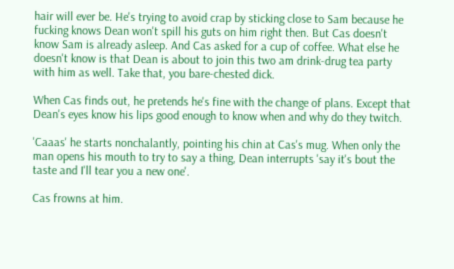hair will ever be. He's trying to avoid crap by sticking close to Sam because he fucking knows Dean won't spill his guts on him right then. But Cas doesn't know Sam is already asleep. And Cas asked for a cup of coffee. What else he doesn't know is that Dean is about to join this two am drink-drug tea party with him as well. Take that, you bare-chested dick.

When Cas finds out, he pretends he's fine with the change of plans. Except that Dean's eyes know his lips good enough to know when and why do they twitch.

'Caaas' he starts nonchalantly, pointing his chin at Cas's mug. When only the man opens his mouth to try to say a thing, Dean interrupts 'say it's bout the taste and I'll tear you a new one'.

Cas frowns at him.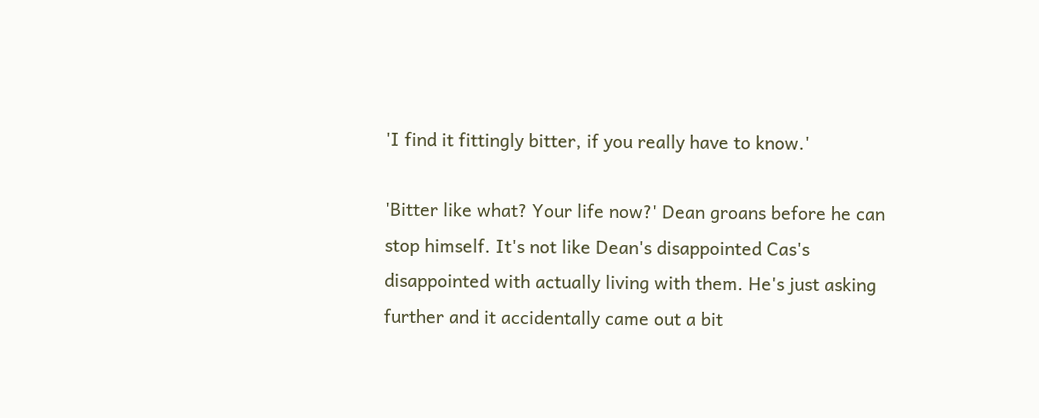'I find it fittingly bitter, if you really have to know.'

'Bitter like what? Your life now?' Dean groans before he can stop himself. It's not like Dean's disappointed Cas's disappointed with actually living with them. He's just asking further and it accidentally came out a bit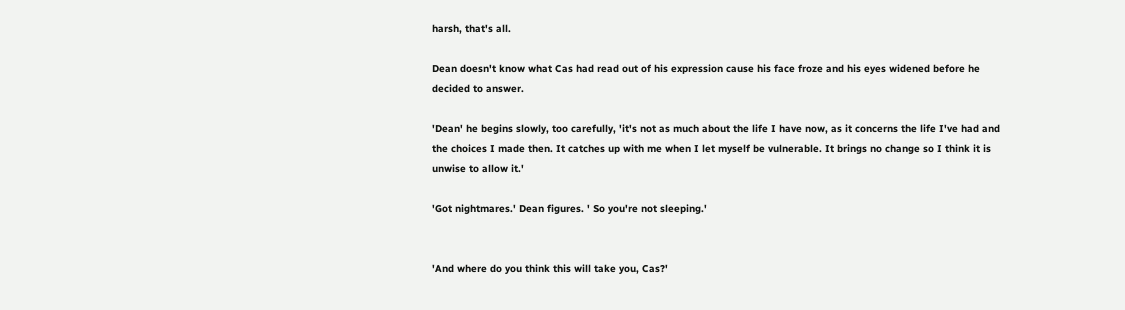harsh, that's all.

Dean doesn't know what Cas had read out of his expression cause his face froze and his eyes widened before he decided to answer.

'Dean' he begins slowly, too carefully, 'it's not as much about the life I have now, as it concerns the life I've had and the choices I made then. It catches up with me when I let myself be vulnerable. It brings no change so I think it is unwise to allow it.'

'Got nightmares.' Dean figures. ' So you're not sleeping.'


'And where do you think this will take you, Cas?'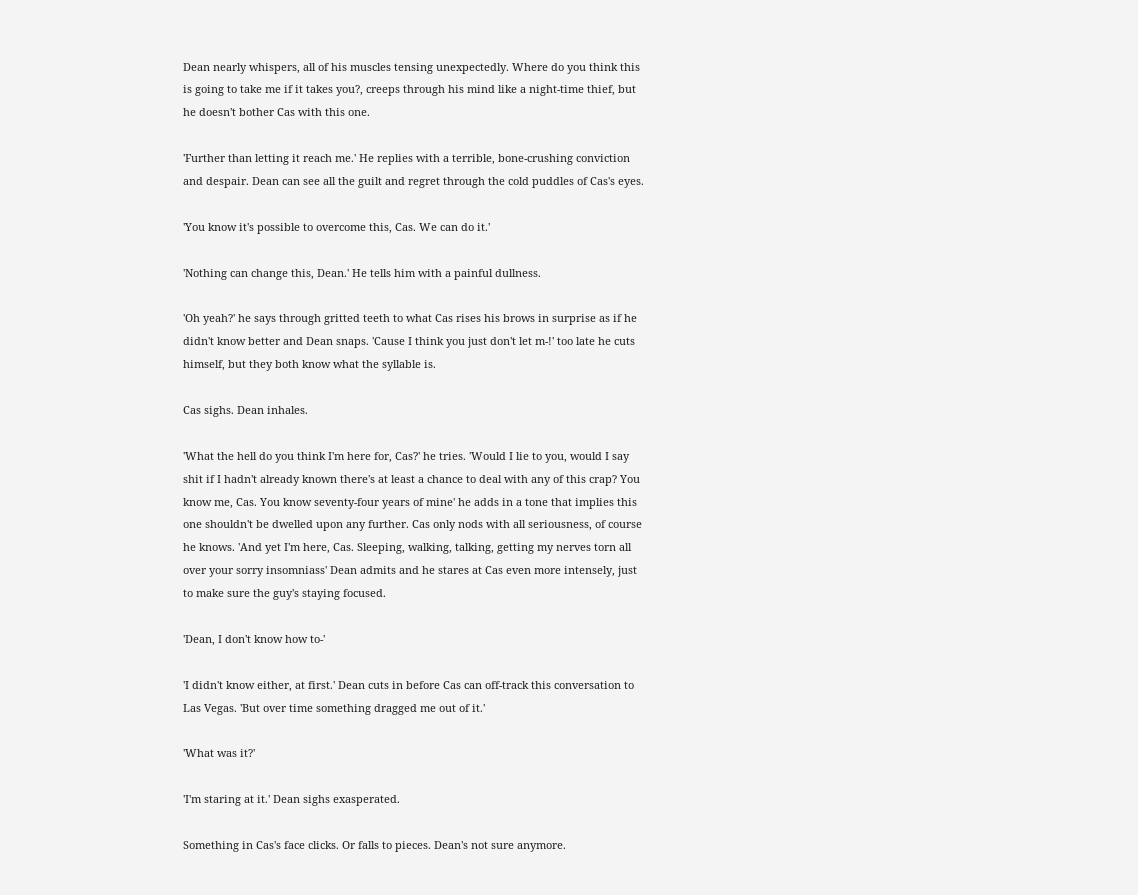Dean nearly whispers, all of his muscles tensing unexpectedly. Where do you think this is going to take me if it takes you?, creeps through his mind like a night-time thief, but he doesn't bother Cas with this one.

'Further than letting it reach me.' He replies with a terrible, bone-crushing conviction and despair. Dean can see all the guilt and regret through the cold puddles of Cas's eyes.

'You know it's possible to overcome this, Cas. We can do it.'

'Nothing can change this, Dean.' He tells him with a painful dullness.

'Oh yeah?' he says through gritted teeth to what Cas rises his brows in surprise as if he didn't know better and Dean snaps. 'Cause I think you just don't let m-!' too late he cuts himself, but they both know what the syllable is.

Cas sighs. Dean inhales.

'What the hell do you think I'm here for, Cas?' he tries. 'Would I lie to you, would I say shit if I hadn't already known there's at least a chance to deal with any of this crap? You know me, Cas. You know seventy-four years of mine' he adds in a tone that implies this one shouldn't be dwelled upon any further. Cas only nods with all seriousness, of course he knows. 'And yet I'm here, Cas. Sleeping, walking, talking, getting my nerves torn all over your sorry insomniass' Dean admits and he stares at Cas even more intensely, just to make sure the guy's staying focused.

'Dean, I don't know how to-'

'I didn't know either, at first.' Dean cuts in before Cas can off-track this conversation to Las Vegas. 'But over time something dragged me out of it.'

'What was it?'

'I'm staring at it.' Dean sighs exasperated.

Something in Cas's face clicks. Or falls to pieces. Dean's not sure anymore.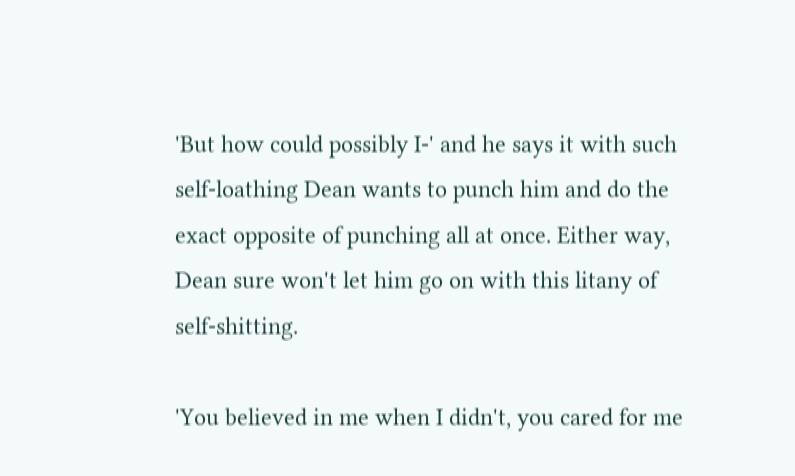'But how could possibly I-' and he says it with such self-loathing Dean wants to punch him and do the exact opposite of punching all at once. Either way, Dean sure won't let him go on with this litany of self-shitting.

'You believed in me when I didn't, you cared for me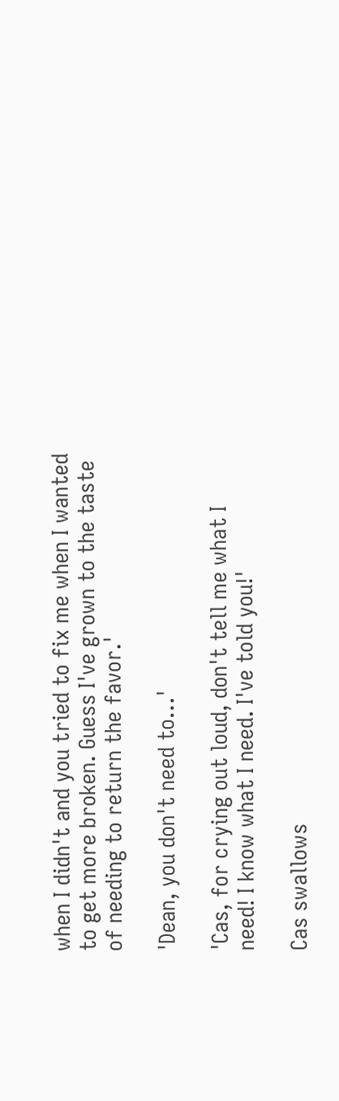when I didn't and you tried to fix me when I wanted to get more broken. Guess I've grown to the taste of needing to return the favor.'

'Dean, you don't need to…'

'Cas, for crying out loud, don't tell me what I need! I know what I need. I've told you!'

Cas swallows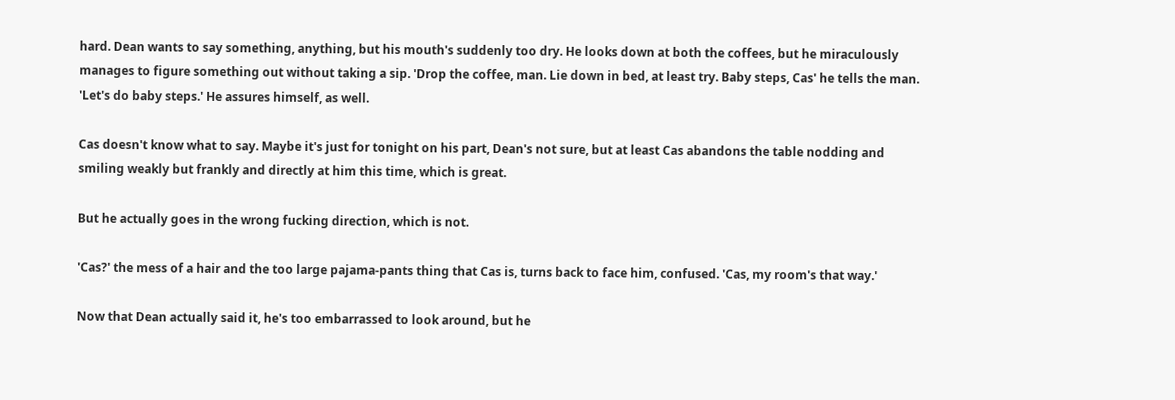hard. Dean wants to say something, anything, but his mouth's suddenly too dry. He looks down at both the coffees, but he miraculously manages to figure something out without taking a sip. 'Drop the coffee, man. Lie down in bed, at least try. Baby steps, Cas' he tells the man. 'Let's do baby steps.' He assures himself, as well.

Cas doesn't know what to say. Maybe it's just for tonight on his part, Dean's not sure, but at least Cas abandons the table nodding and smiling weakly but frankly and directly at him this time, which is great.

But he actually goes in the wrong fucking direction, which is not.

'Cas?' the mess of a hair and the too large pajama-pants thing that Cas is, turns back to face him, confused. 'Cas, my room's that way.'

Now that Dean actually said it, he's too embarrassed to look around, but he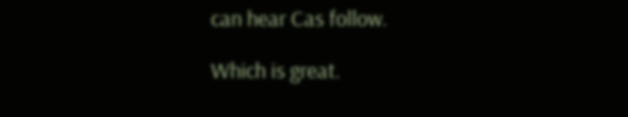can hear Cas follow.

Which is great.